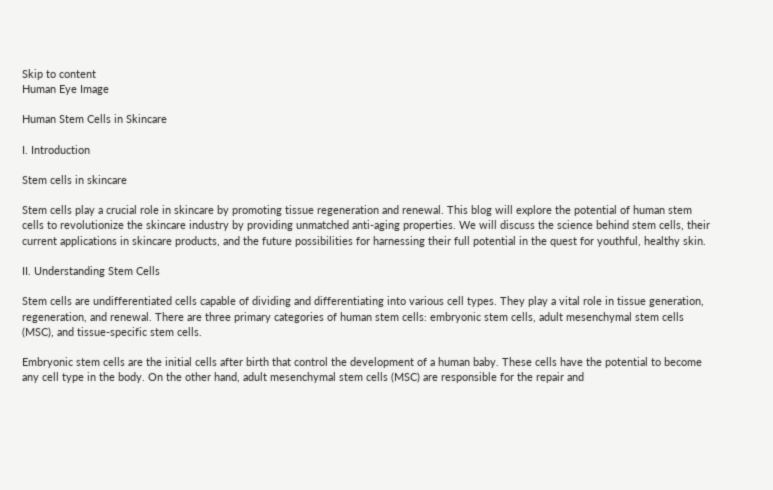Skip to content
Human Eye Image

Human Stem Cells in Skincare

I. Introduction

Stem cells in skincare

Stem cells play a crucial role in skincare by promoting tissue regeneration and renewal. This blog will explore the potential of human stem cells to revolutionize the skincare industry by providing unmatched anti-aging properties. We will discuss the science behind stem cells, their current applications in skincare products, and the future possibilities for harnessing their full potential in the quest for youthful, healthy skin.

II. Understanding Stem Cells

Stem cells are undifferentiated cells capable of dividing and differentiating into various cell types. They play a vital role in tissue generation, regeneration, and renewal. There are three primary categories of human stem cells: embryonic stem cells, adult mesenchymal stem cells (MSC), and tissue-specific stem cells.

Embryonic stem cells are the initial cells after birth that control the development of a human baby. These cells have the potential to become any cell type in the body. On the other hand, adult mesenchymal stem cells (MSC) are responsible for the repair and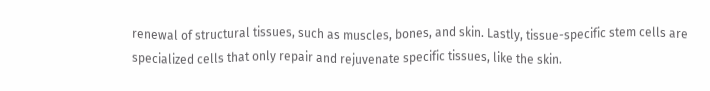renewal of structural tissues, such as muscles, bones, and skin. Lastly, tissue-specific stem cells are specialized cells that only repair and rejuvenate specific tissues, like the skin.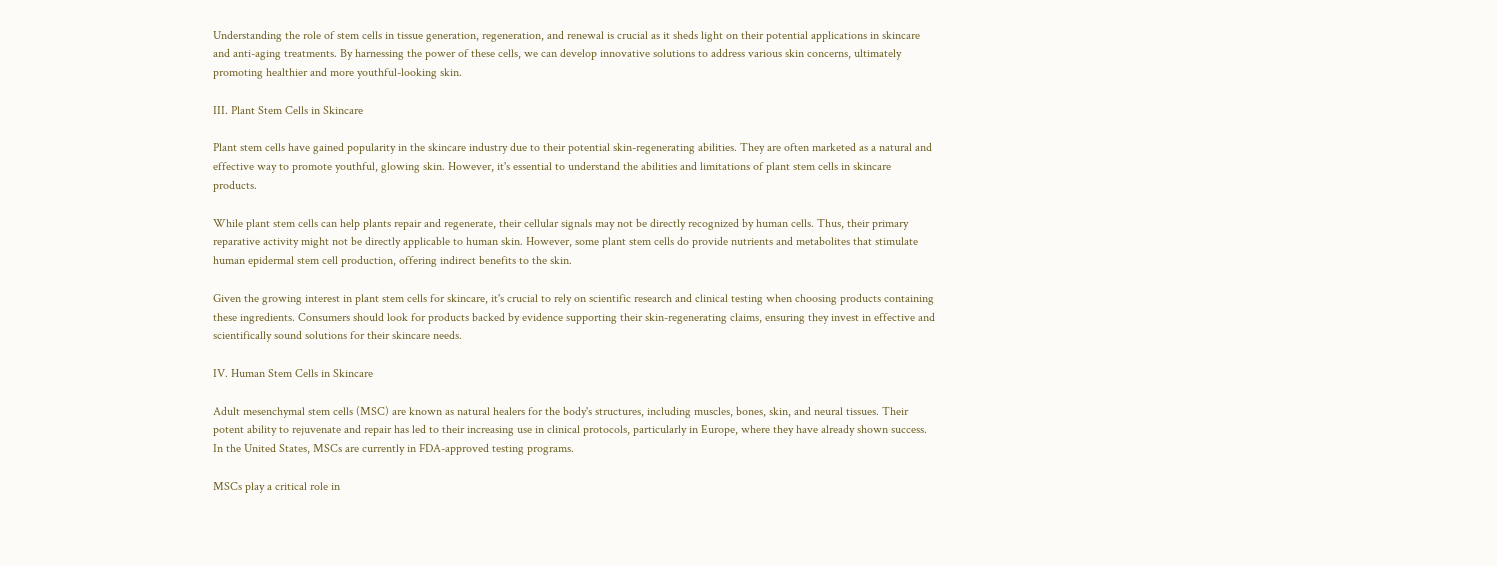Understanding the role of stem cells in tissue generation, regeneration, and renewal is crucial as it sheds light on their potential applications in skincare and anti-aging treatments. By harnessing the power of these cells, we can develop innovative solutions to address various skin concerns, ultimately promoting healthier and more youthful-looking skin.

III. Plant Stem Cells in Skincare

Plant stem cells have gained popularity in the skincare industry due to their potential skin-regenerating abilities. They are often marketed as a natural and effective way to promote youthful, glowing skin. However, it's essential to understand the abilities and limitations of plant stem cells in skincare products.

While plant stem cells can help plants repair and regenerate, their cellular signals may not be directly recognized by human cells. Thus, their primary reparative activity might not be directly applicable to human skin. However, some plant stem cells do provide nutrients and metabolites that stimulate human epidermal stem cell production, offering indirect benefits to the skin.

Given the growing interest in plant stem cells for skincare, it's crucial to rely on scientific research and clinical testing when choosing products containing these ingredients. Consumers should look for products backed by evidence supporting their skin-regenerating claims, ensuring they invest in effective and scientifically sound solutions for their skincare needs.

IV. Human Stem Cells in Skincare

Adult mesenchymal stem cells (MSC) are known as natural healers for the body's structures, including muscles, bones, skin, and neural tissues. Their potent ability to rejuvenate and repair has led to their increasing use in clinical protocols, particularly in Europe, where they have already shown success. In the United States, MSCs are currently in FDA-approved testing programs.

MSCs play a critical role in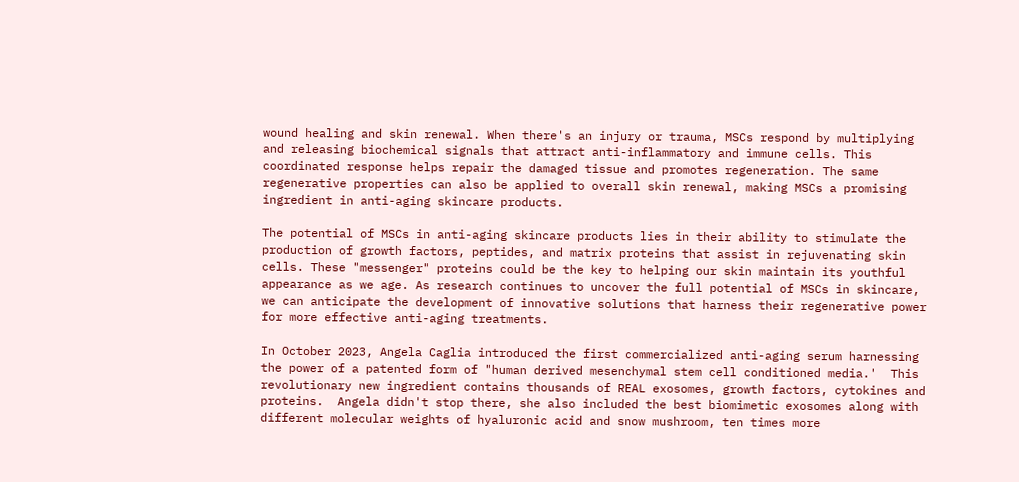wound healing and skin renewal. When there's an injury or trauma, MSCs respond by multiplying and releasing biochemical signals that attract anti-inflammatory and immune cells. This coordinated response helps repair the damaged tissue and promotes regeneration. The same regenerative properties can also be applied to overall skin renewal, making MSCs a promising ingredient in anti-aging skincare products.

The potential of MSCs in anti-aging skincare products lies in their ability to stimulate the production of growth factors, peptides, and matrix proteins that assist in rejuvenating skin cells. These "messenger" proteins could be the key to helping our skin maintain its youthful appearance as we age. As research continues to uncover the full potential of MSCs in skincare, we can anticipate the development of innovative solutions that harness their regenerative power for more effective anti-aging treatments.

In October 2023, Angela Caglia introduced the first commercialized anti-aging serum harnessing the power of a patented form of "human derived mesenchymal stem cell conditioned media.'  This revolutionary new ingredient contains thousands of REAL exosomes, growth factors, cytokines and proteins.  Angela didn't stop there, she also included the best biomimetic exosomes along with different molecular weights of hyaluronic acid and snow mushroom, ten times more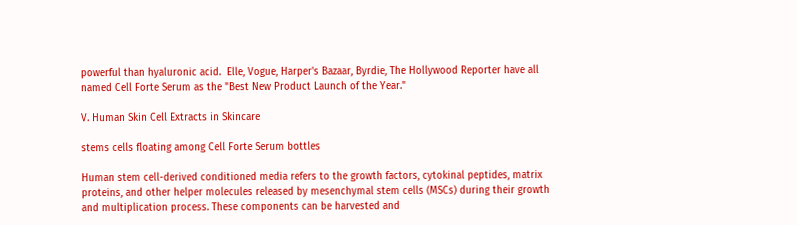powerful than hyaluronic acid.  Elle, Vogue, Harper's Bazaar, Byrdie, The Hollywood Reporter have all named Cell Forte Serum as the "Best New Product Launch of the Year."

V. Human Skin Cell Extracts in Skincare

stems cells floating among Cell Forte Serum bottles

Human stem cell-derived conditioned media refers to the growth factors, cytokinal peptides, matrix proteins, and other helper molecules released by mesenchymal stem cells (MSCs) during their growth and multiplication process. These components can be harvested and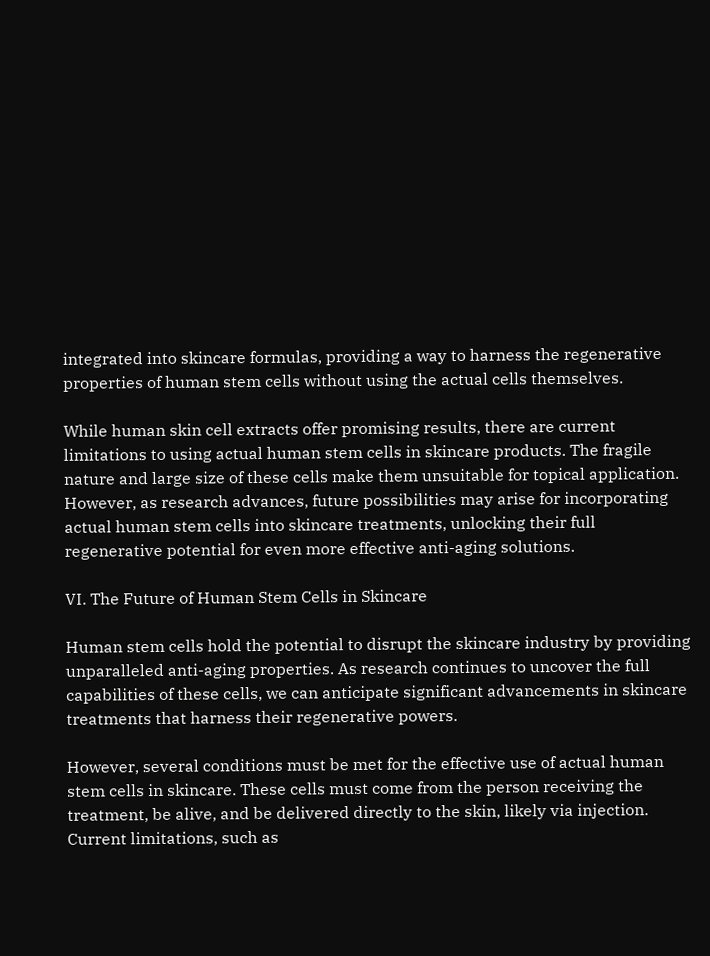integrated into skincare formulas, providing a way to harness the regenerative properties of human stem cells without using the actual cells themselves.

While human skin cell extracts offer promising results, there are current limitations to using actual human stem cells in skincare products. The fragile nature and large size of these cells make them unsuitable for topical application. However, as research advances, future possibilities may arise for incorporating actual human stem cells into skincare treatments, unlocking their full regenerative potential for even more effective anti-aging solutions.

VI. The Future of Human Stem Cells in Skincare

Human stem cells hold the potential to disrupt the skincare industry by providing unparalleled anti-aging properties. As research continues to uncover the full capabilities of these cells, we can anticipate significant advancements in skincare treatments that harness their regenerative powers.

However, several conditions must be met for the effective use of actual human stem cells in skincare. These cells must come from the person receiving the treatment, be alive, and be delivered directly to the skin, likely via injection. Current limitations, such as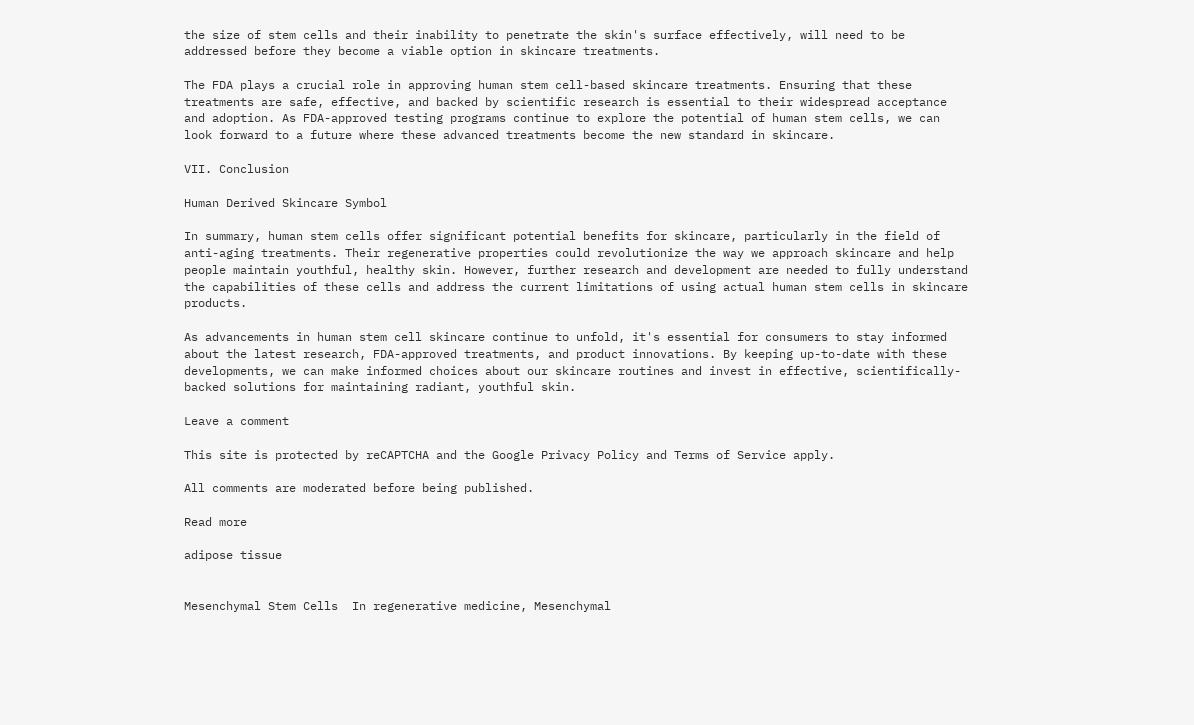the size of stem cells and their inability to penetrate the skin's surface effectively, will need to be addressed before they become a viable option in skincare treatments.

The FDA plays a crucial role in approving human stem cell-based skincare treatments. Ensuring that these treatments are safe, effective, and backed by scientific research is essential to their widespread acceptance and adoption. As FDA-approved testing programs continue to explore the potential of human stem cells, we can look forward to a future where these advanced treatments become the new standard in skincare.

VII. Conclusion

Human Derived Skincare Symbol

In summary, human stem cells offer significant potential benefits for skincare, particularly in the field of anti-aging treatments. Their regenerative properties could revolutionize the way we approach skincare and help people maintain youthful, healthy skin. However, further research and development are needed to fully understand the capabilities of these cells and address the current limitations of using actual human stem cells in skincare products.

As advancements in human stem cell skincare continue to unfold, it's essential for consumers to stay informed about the latest research, FDA-approved treatments, and product innovations. By keeping up-to-date with these developments, we can make informed choices about our skincare routines and invest in effective, scientifically-backed solutions for maintaining radiant, youthful skin.

Leave a comment

This site is protected by reCAPTCHA and the Google Privacy Policy and Terms of Service apply.

All comments are moderated before being published.

Read more

adipose tissue


Mesenchymal Stem Cells  In regenerative medicine, Mesenchymal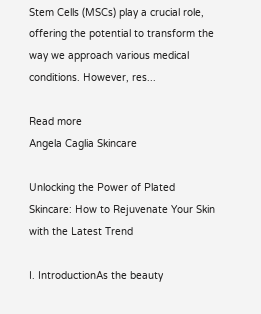Stem Cells (MSCs) play a crucial role, offering the potential to transform the way we approach various medical conditions. However, res...

Read more
Angela Caglia Skincare

Unlocking the Power of Plated Skincare: How to Rejuvenate Your Skin with the Latest Trend

I. IntroductionAs the beauty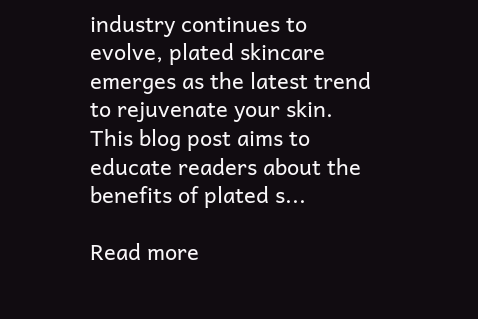industry continues to evolve, plated skincare emerges as the latest trend to rejuvenate your skin. This blog post aims to educate readers about the benefits of plated s...

Read more